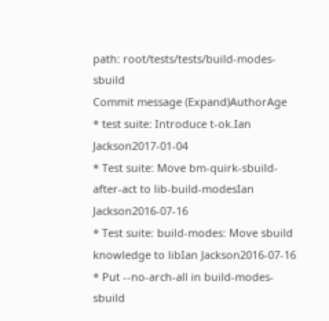path: root/tests/tests/build-modes-sbuild
Commit message (Expand)AuthorAge
* test suite: Introduce t-ok.Ian Jackson2017-01-04
* Test suite: Move bm-quirk-sbuild-after-act to lib-build-modesIan Jackson2016-07-16
* Test suite: build-modes: Move sbuild knowledge to libIan Jackson2016-07-16
* Put --no-arch-all in build-modes-sbuild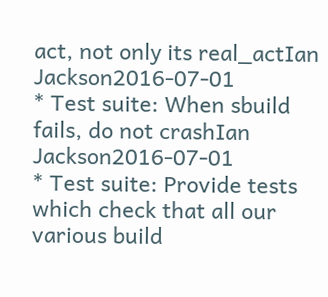act, not only its real_actIan Jackson2016-07-01
* Test suite: When sbuild fails, do not crashIan Jackson2016-07-01
* Test suite: Provide tests which check that all our various build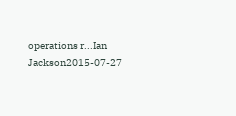operations r...Ian Jackson2015-07-27